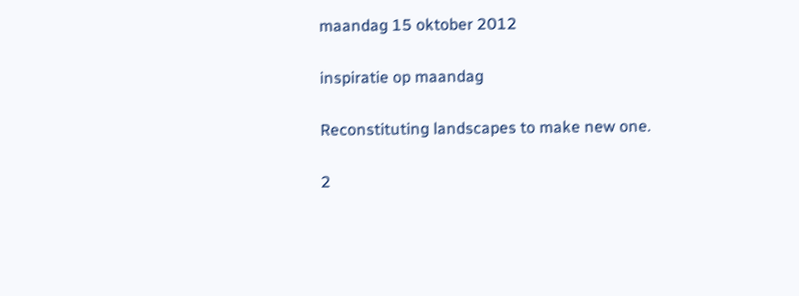maandag 15 oktober 2012

inspiratie op maandag

Reconstituting landscapes to make new one.

2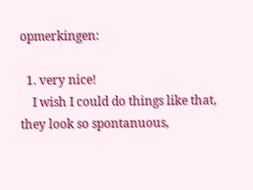opmerkingen:

  1. very nice!
    I wish I could do things like that, they look so spontanuous,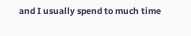and I usually spend to much time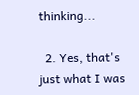thinking...

  2. Yes, that's just what I was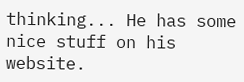thinking... He has some nice stuff on his website.